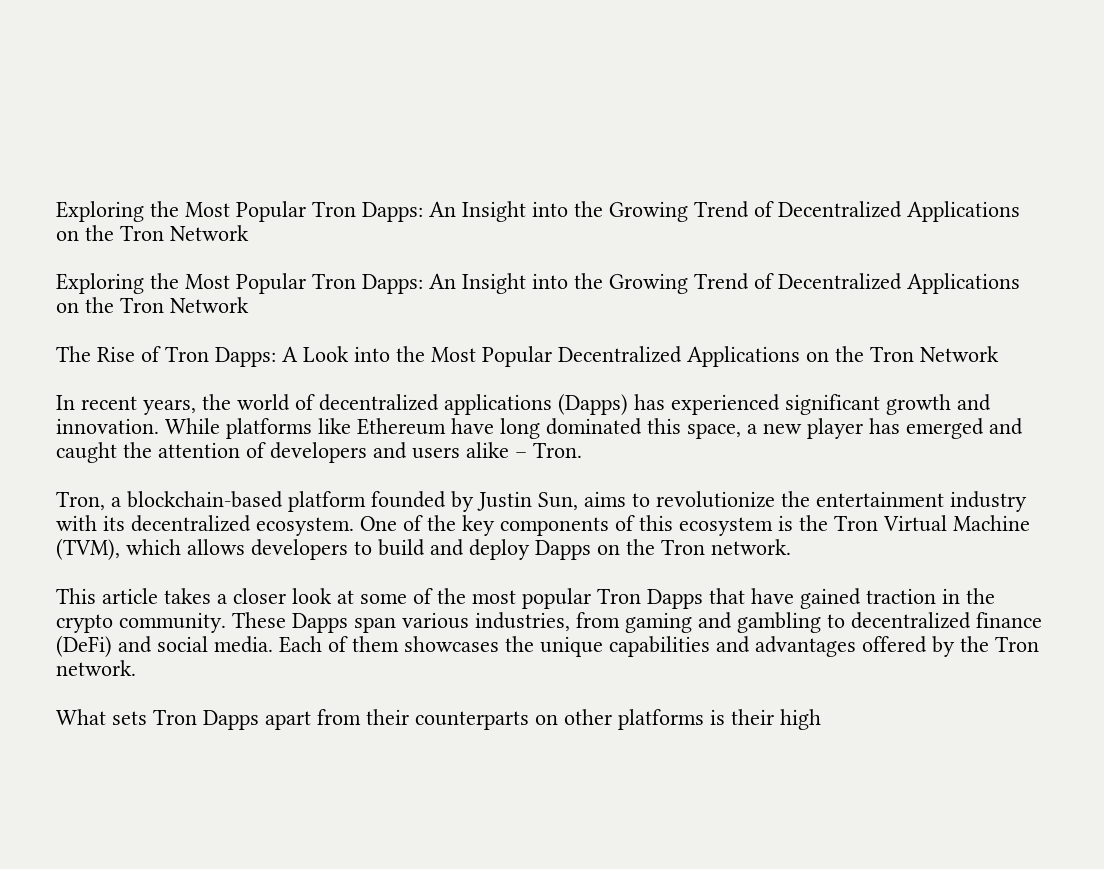Exploring the Most Popular Tron Dapps: An Insight into the Growing Trend of Decentralized Applications on the Tron Network

Exploring the Most Popular Tron Dapps: An Insight into the Growing Trend of Decentralized Applications on the Tron Network

The Rise of Tron Dapps: A Look into the Most Popular Decentralized Applications on the Tron Network

In recent years, the world of decentralized applications (Dapps) has experienced significant growth and innovation. While platforms like Ethereum have long dominated this space, a new player has emerged and caught the attention of developers and users alike – Tron.

Tron, a blockchain-based platform founded by Justin Sun, aims to revolutionize the entertainment industry with its decentralized ecosystem. One of the key components of this ecosystem is the Tron Virtual Machine (TVM), which allows developers to build and deploy Dapps on the Tron network.

This article takes a closer look at some of the most popular Tron Dapps that have gained traction in the crypto community. These Dapps span various industries, from gaming and gambling to decentralized finance (DeFi) and social media. Each of them showcases the unique capabilities and advantages offered by the Tron network.

What sets Tron Dapps apart from their counterparts on other platforms is their high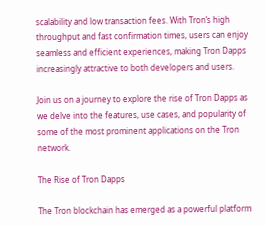scalability and low transaction fees. With Tron’s high throughput and fast confirmation times, users can enjoy seamless and efficient experiences, making Tron Dapps increasingly attractive to both developers and users.

Join us on a journey to explore the rise of Tron Dapps as we delve into the features, use cases, and popularity of some of the most prominent applications on the Tron network.

The Rise of Tron Dapps

The Tron blockchain has emerged as a powerful platform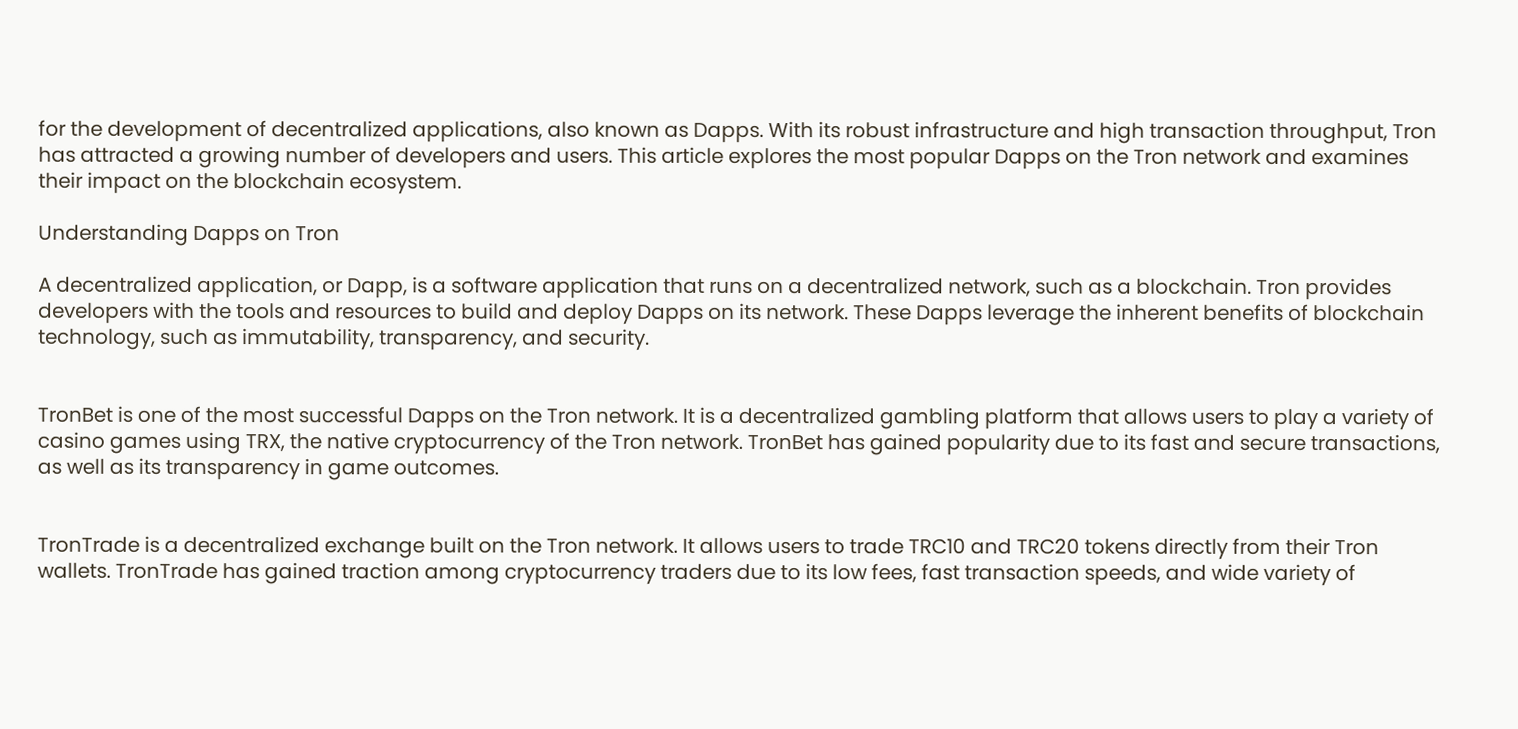for the development of decentralized applications, also known as Dapps. With its robust infrastructure and high transaction throughput, Tron has attracted a growing number of developers and users. This article explores the most popular Dapps on the Tron network and examines their impact on the blockchain ecosystem.

Understanding Dapps on Tron

A decentralized application, or Dapp, is a software application that runs on a decentralized network, such as a blockchain. Tron provides developers with the tools and resources to build and deploy Dapps on its network. These Dapps leverage the inherent benefits of blockchain technology, such as immutability, transparency, and security.


TronBet is one of the most successful Dapps on the Tron network. It is a decentralized gambling platform that allows users to play a variety of casino games using TRX, the native cryptocurrency of the Tron network. TronBet has gained popularity due to its fast and secure transactions, as well as its transparency in game outcomes.


TronTrade is a decentralized exchange built on the Tron network. It allows users to trade TRC10 and TRC20 tokens directly from their Tron wallets. TronTrade has gained traction among cryptocurrency traders due to its low fees, fast transaction speeds, and wide variety of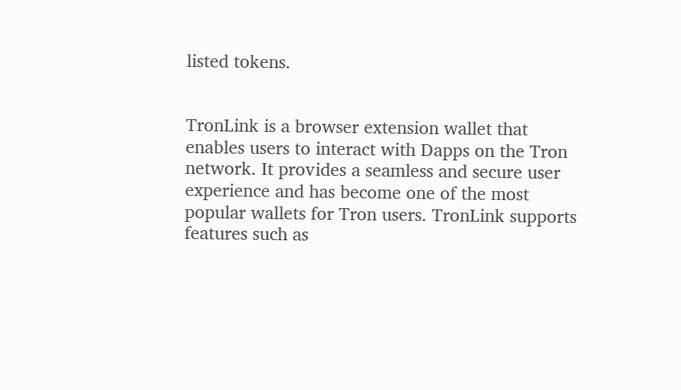listed tokens.


TronLink is a browser extension wallet that enables users to interact with Dapps on the Tron network. It provides a seamless and secure user experience and has become one of the most popular wallets for Tron users. TronLink supports features such as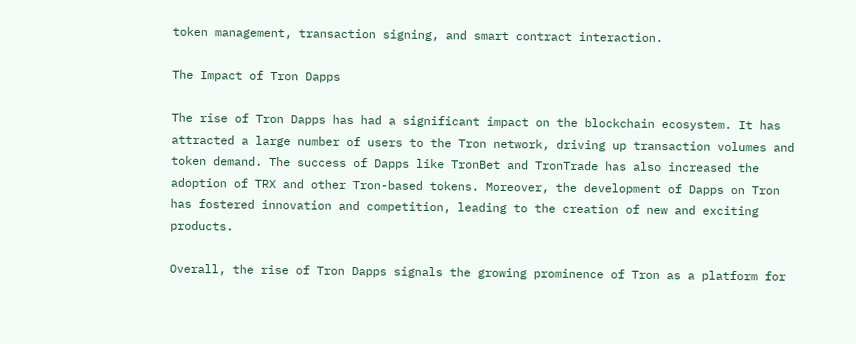token management, transaction signing, and smart contract interaction.

The Impact of Tron Dapps

The rise of Tron Dapps has had a significant impact on the blockchain ecosystem. It has attracted a large number of users to the Tron network, driving up transaction volumes and token demand. The success of Dapps like TronBet and TronTrade has also increased the adoption of TRX and other Tron-based tokens. Moreover, the development of Dapps on Tron has fostered innovation and competition, leading to the creation of new and exciting products.

Overall, the rise of Tron Dapps signals the growing prominence of Tron as a platform for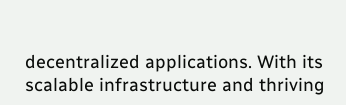decentralized applications. With its scalable infrastructure and thriving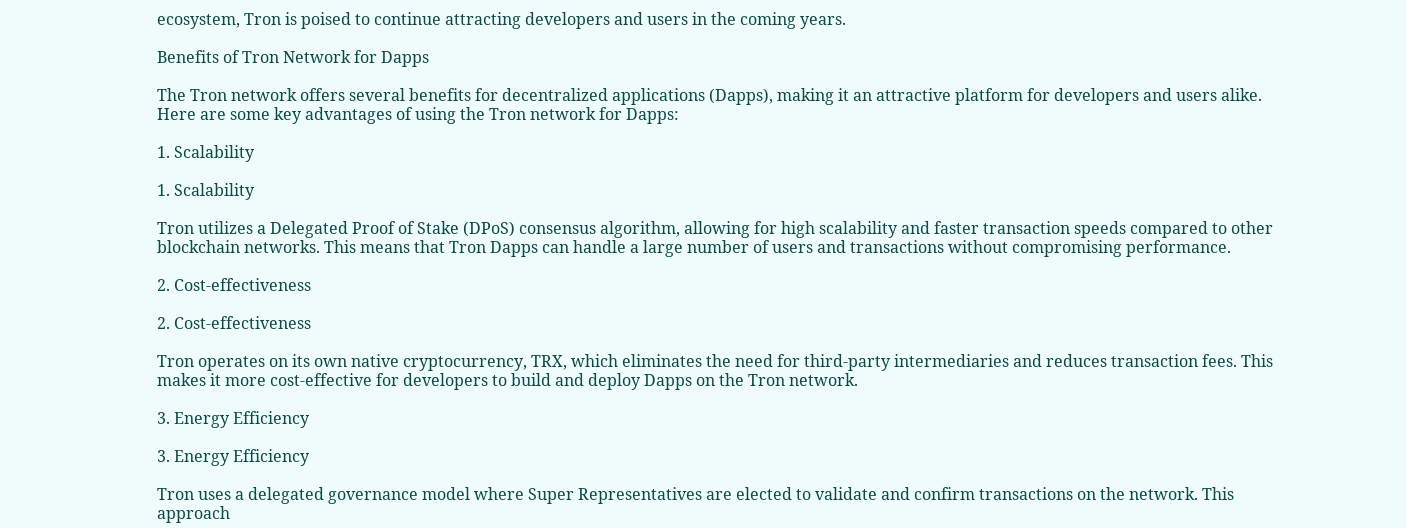ecosystem, Tron is poised to continue attracting developers and users in the coming years.

Benefits of Tron Network for Dapps

The Tron network offers several benefits for decentralized applications (Dapps), making it an attractive platform for developers and users alike. Here are some key advantages of using the Tron network for Dapps:

1. Scalability

1. Scalability

Tron utilizes a Delegated Proof of Stake (DPoS) consensus algorithm, allowing for high scalability and faster transaction speeds compared to other blockchain networks. This means that Tron Dapps can handle a large number of users and transactions without compromising performance.

2. Cost-effectiveness

2. Cost-effectiveness

Tron operates on its own native cryptocurrency, TRX, which eliminates the need for third-party intermediaries and reduces transaction fees. This makes it more cost-effective for developers to build and deploy Dapps on the Tron network.

3. Energy Efficiency

3. Energy Efficiency

Tron uses a delegated governance model where Super Representatives are elected to validate and confirm transactions on the network. This approach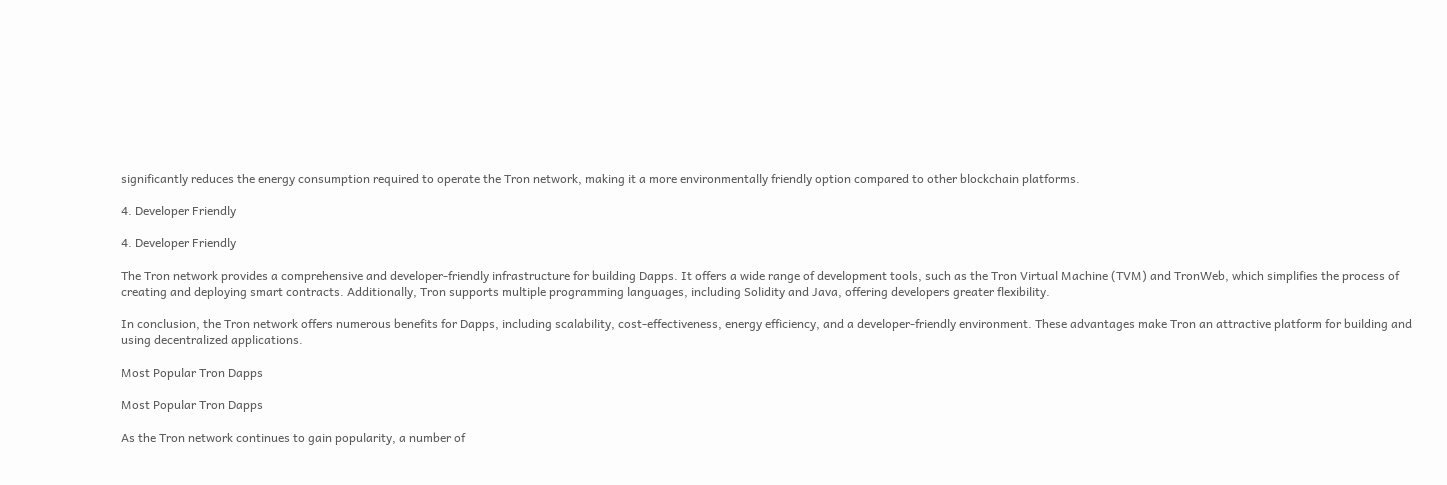significantly reduces the energy consumption required to operate the Tron network, making it a more environmentally friendly option compared to other blockchain platforms.

4. Developer Friendly

4. Developer Friendly

The Tron network provides a comprehensive and developer-friendly infrastructure for building Dapps. It offers a wide range of development tools, such as the Tron Virtual Machine (TVM) and TronWeb, which simplifies the process of creating and deploying smart contracts. Additionally, Tron supports multiple programming languages, including Solidity and Java, offering developers greater flexibility.

In conclusion, the Tron network offers numerous benefits for Dapps, including scalability, cost-effectiveness, energy efficiency, and a developer-friendly environment. These advantages make Tron an attractive platform for building and using decentralized applications.

Most Popular Tron Dapps

Most Popular Tron Dapps

As the Tron network continues to gain popularity, a number of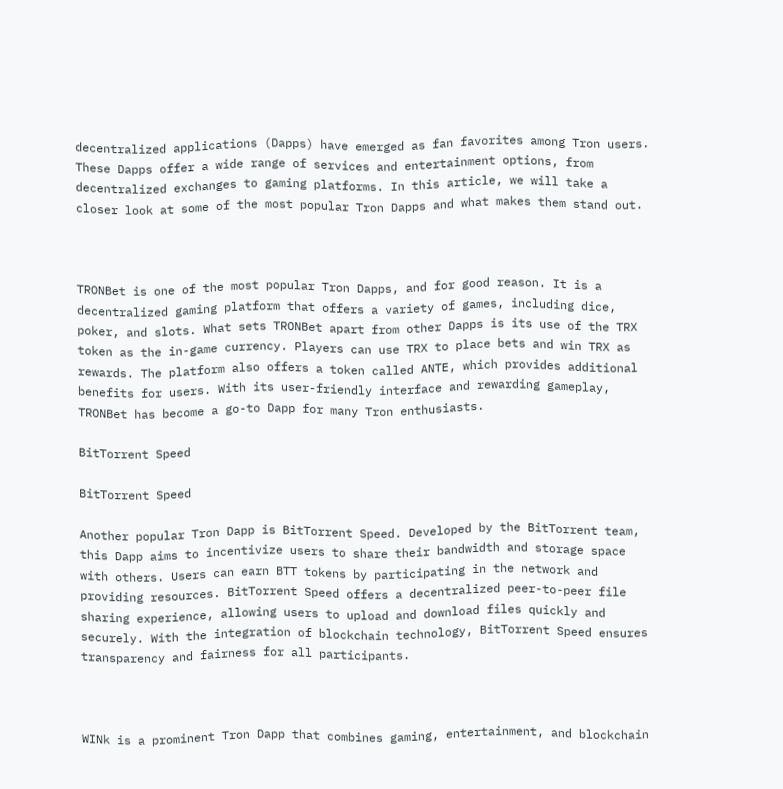decentralized applications (Dapps) have emerged as fan favorites among Tron users. These Dapps offer a wide range of services and entertainment options, from decentralized exchanges to gaming platforms. In this article, we will take a closer look at some of the most popular Tron Dapps and what makes them stand out.



TRONBet is one of the most popular Tron Dapps, and for good reason. It is a decentralized gaming platform that offers a variety of games, including dice, poker, and slots. What sets TRONBet apart from other Dapps is its use of the TRX token as the in-game currency. Players can use TRX to place bets and win TRX as rewards. The platform also offers a token called ANTE, which provides additional benefits for users. With its user-friendly interface and rewarding gameplay, TRONBet has become a go-to Dapp for many Tron enthusiasts.

BitTorrent Speed

BitTorrent Speed

Another popular Tron Dapp is BitTorrent Speed. Developed by the BitTorrent team, this Dapp aims to incentivize users to share their bandwidth and storage space with others. Users can earn BTT tokens by participating in the network and providing resources. BitTorrent Speed offers a decentralized peer-to-peer file sharing experience, allowing users to upload and download files quickly and securely. With the integration of blockchain technology, BitTorrent Speed ensures transparency and fairness for all participants.



WINk is a prominent Tron Dapp that combines gaming, entertainment, and blockchain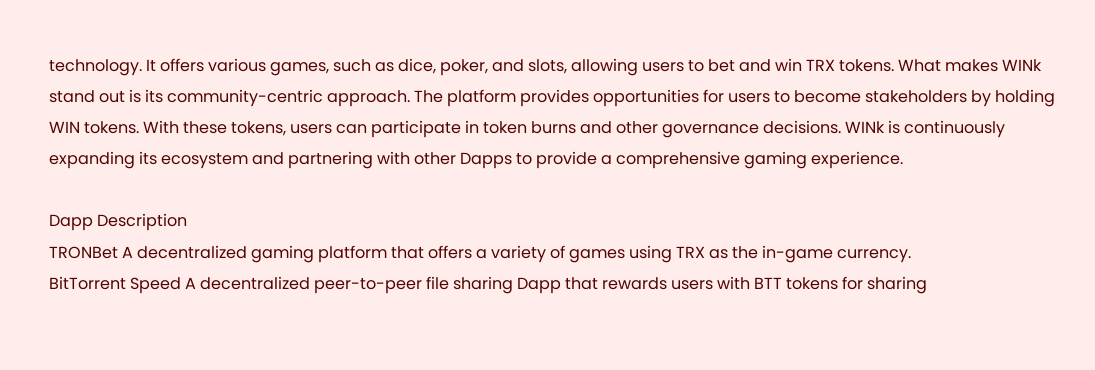technology. It offers various games, such as dice, poker, and slots, allowing users to bet and win TRX tokens. What makes WINk stand out is its community-centric approach. The platform provides opportunities for users to become stakeholders by holding WIN tokens. With these tokens, users can participate in token burns and other governance decisions. WINk is continuously expanding its ecosystem and partnering with other Dapps to provide a comprehensive gaming experience.

Dapp Description
TRONBet A decentralized gaming platform that offers a variety of games using TRX as the in-game currency.
BitTorrent Speed A decentralized peer-to-peer file sharing Dapp that rewards users with BTT tokens for sharing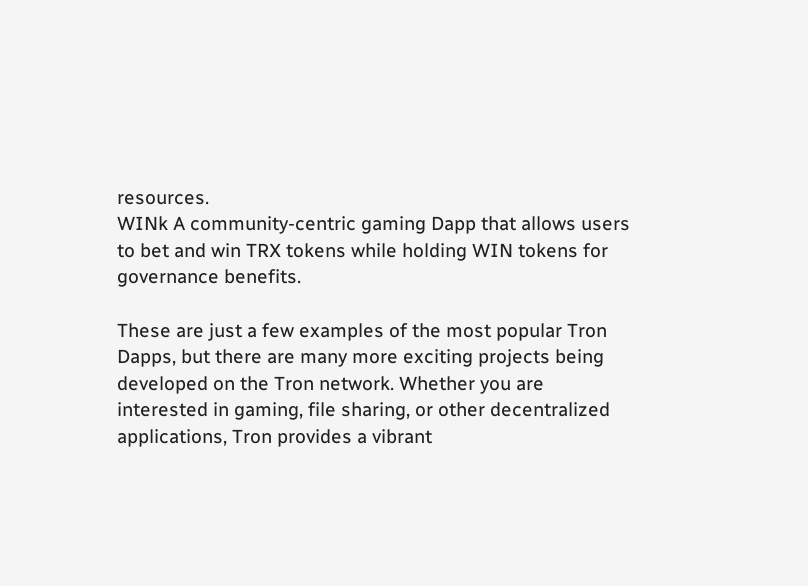resources.
WINk A community-centric gaming Dapp that allows users to bet and win TRX tokens while holding WIN tokens for governance benefits.

These are just a few examples of the most popular Tron Dapps, but there are many more exciting projects being developed on the Tron network. Whether you are interested in gaming, file sharing, or other decentralized applications, Tron provides a vibrant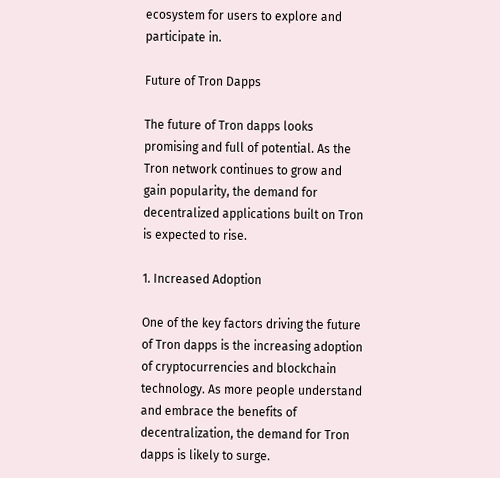ecosystem for users to explore and participate in.

Future of Tron Dapps

The future of Tron dapps looks promising and full of potential. As the Tron network continues to grow and gain popularity, the demand for decentralized applications built on Tron is expected to rise.

1. Increased Adoption

One of the key factors driving the future of Tron dapps is the increasing adoption of cryptocurrencies and blockchain technology. As more people understand and embrace the benefits of decentralization, the demand for Tron dapps is likely to surge.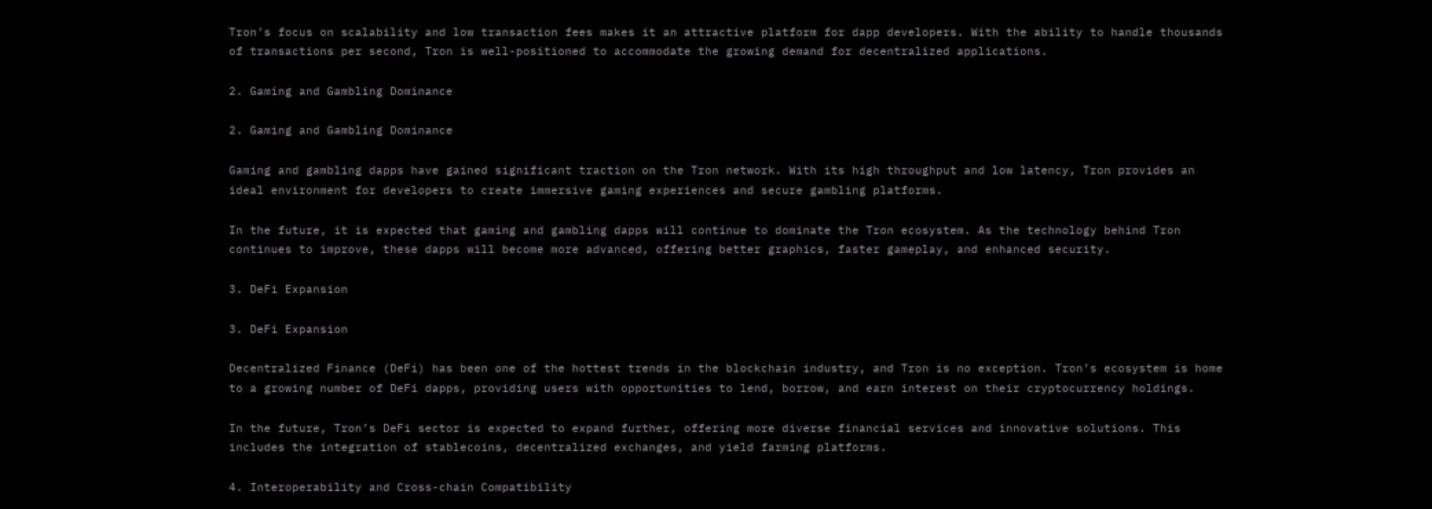Tron’s focus on scalability and low transaction fees makes it an attractive platform for dapp developers. With the ability to handle thousands of transactions per second, Tron is well-positioned to accommodate the growing demand for decentralized applications.

2. Gaming and Gambling Dominance

2. Gaming and Gambling Dominance

Gaming and gambling dapps have gained significant traction on the Tron network. With its high throughput and low latency, Tron provides an ideal environment for developers to create immersive gaming experiences and secure gambling platforms.

In the future, it is expected that gaming and gambling dapps will continue to dominate the Tron ecosystem. As the technology behind Tron continues to improve, these dapps will become more advanced, offering better graphics, faster gameplay, and enhanced security.

3. DeFi Expansion

3. DeFi Expansion

Decentralized Finance (DeFi) has been one of the hottest trends in the blockchain industry, and Tron is no exception. Tron’s ecosystem is home to a growing number of DeFi dapps, providing users with opportunities to lend, borrow, and earn interest on their cryptocurrency holdings.

In the future, Tron’s DeFi sector is expected to expand further, offering more diverse financial services and innovative solutions. This includes the integration of stablecoins, decentralized exchanges, and yield farming platforms.

4. Interoperability and Cross-chain Compatibility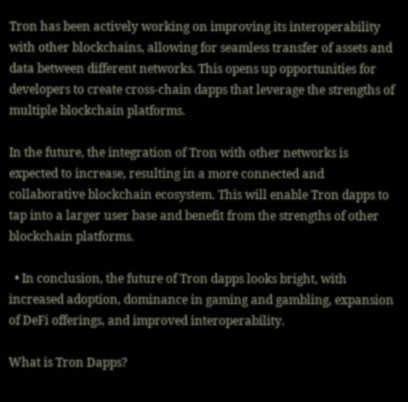Tron has been actively working on improving its interoperability with other blockchains, allowing for seamless transfer of assets and data between different networks. This opens up opportunities for developers to create cross-chain dapps that leverage the strengths of multiple blockchain platforms.

In the future, the integration of Tron with other networks is expected to increase, resulting in a more connected and collaborative blockchain ecosystem. This will enable Tron dapps to tap into a larger user base and benefit from the strengths of other blockchain platforms.

  • In conclusion, the future of Tron dapps looks bright, with increased adoption, dominance in gaming and gambling, expansion of DeFi offerings, and improved interoperability.

What is Tron Dapps?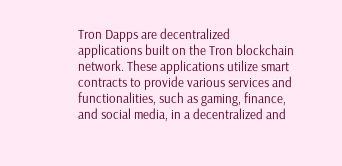Tron Dapps are decentralized applications built on the Tron blockchain network. These applications utilize smart contracts to provide various services and functionalities, such as gaming, finance, and social media, in a decentralized and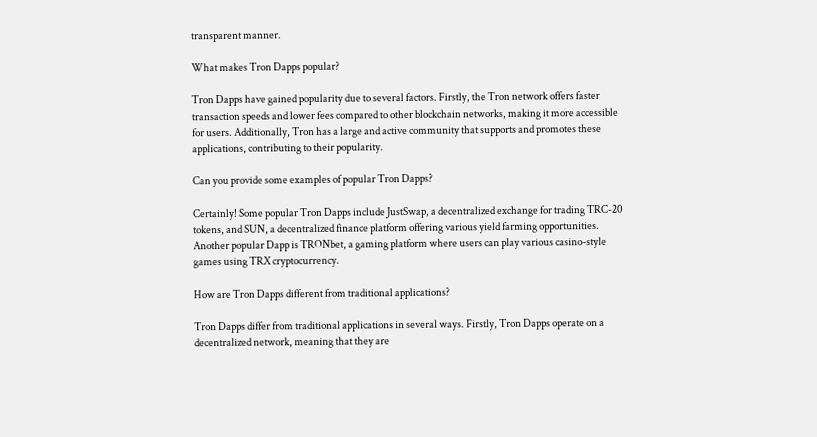transparent manner.

What makes Tron Dapps popular?

Tron Dapps have gained popularity due to several factors. Firstly, the Tron network offers faster transaction speeds and lower fees compared to other blockchain networks, making it more accessible for users. Additionally, Tron has a large and active community that supports and promotes these applications, contributing to their popularity.

Can you provide some examples of popular Tron Dapps?

Certainly! Some popular Tron Dapps include JustSwap, a decentralized exchange for trading TRC-20 tokens, and SUN, a decentralized finance platform offering various yield farming opportunities. Another popular Dapp is TRONbet, a gaming platform where users can play various casino-style games using TRX cryptocurrency.

How are Tron Dapps different from traditional applications?

Tron Dapps differ from traditional applications in several ways. Firstly, Tron Dapps operate on a decentralized network, meaning that they are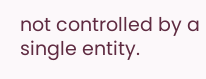not controlled by a single entity.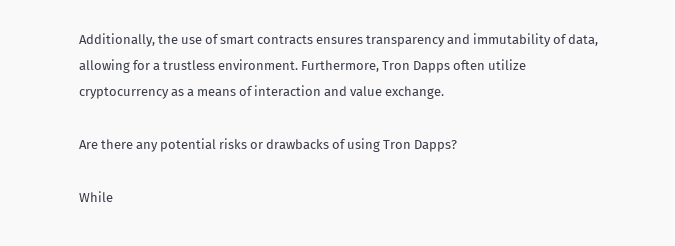Additionally, the use of smart contracts ensures transparency and immutability of data, allowing for a trustless environment. Furthermore, Tron Dapps often utilize cryptocurrency as a means of interaction and value exchange.

Are there any potential risks or drawbacks of using Tron Dapps?

While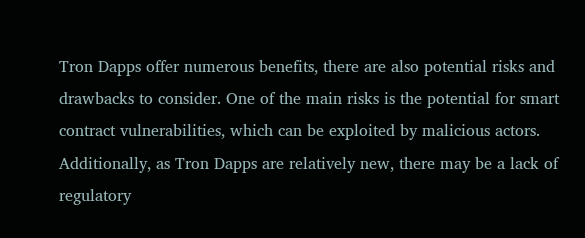Tron Dapps offer numerous benefits, there are also potential risks and drawbacks to consider. One of the main risks is the potential for smart contract vulnerabilities, which can be exploited by malicious actors. Additionally, as Tron Dapps are relatively new, there may be a lack of regulatory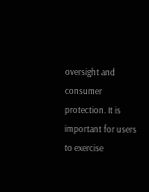oversight and consumer protection. It is important for users to exercise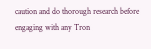caution and do thorough research before engaging with any Tron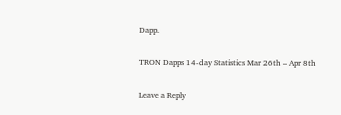Dapp.

TRON Dapps 14-day Statistics Mar 26th – Apr 8th

Leave a Reply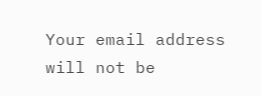Your email address will not be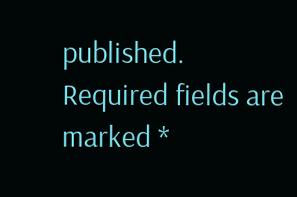published. Required fields are marked *